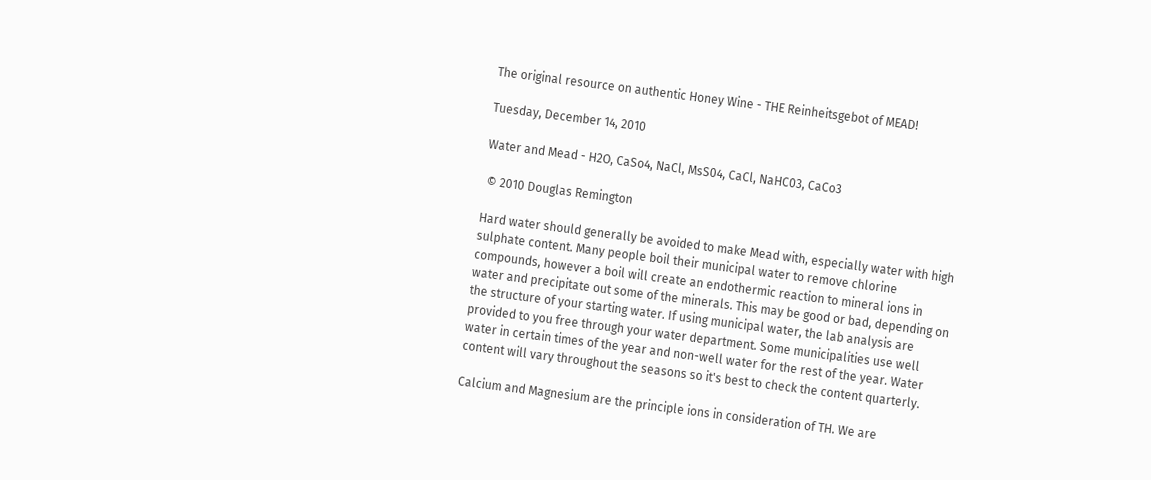The original resource on authentic Honey Wine - THE Reinheitsgebot of MEAD!

Tuesday, December 14, 2010

Water and Mead - H2O, CaSo4, NaCl, MsS04, CaCl, NaHC03, CaCo3

 © 2010 Douglas Remington

Hard water should generally be avoided to make Mead with, especially water with high sulphate content. Many people boil their municipal water to remove chlorine compounds, however a boil will create an endothermic reaction to mineral ions in water and precipitate out some of the minerals. This may be good or bad, depending on the structure of your starting water. If using municipal water, the lab analysis are provided to you free through your water department. Some municipalities use well water in certain times of the year and non-well water for the rest of the year. Water content will vary throughout the seasons so it's best to check the content quarterly.

Calcium and Magnesium are the principle ions in consideration of TH. We are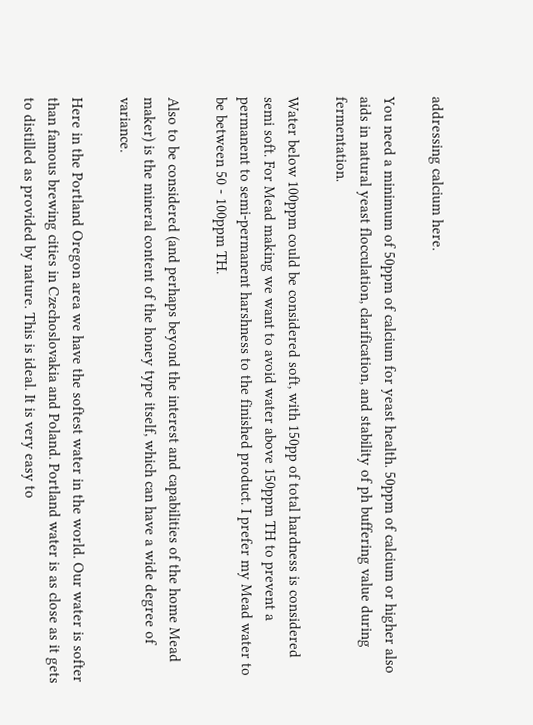addressing calcium here.

You need a minimum of 50ppm of calcium for yeast health. 50ppm of calcium or higher also aids in natural yeast flocculation, clarification, and stability of ph buffering value during fermentation.

Water below 100ppm could be considered soft, with 150pp of total hardness is considered semi soft. For Mead making we want to avoid water above 150ppm TH to prevent a permanent to semi-permanent harshness to the finished product. I prefer my Mead water to be between 50 - 100ppm TH.

Also to be considered (and perhaps beyond the interest and capabilities of the home Mead maker) is the mineral content of the honey type itself, which can have a wide degree of variance.

Here in the Portland Oregon area we have the softest water in the world. Our water is softer than famous brewing cities in Czechoslovakia and Poland. Portland water is as close as it gets to distilled as provided by nature. This is ideal. It is very easy to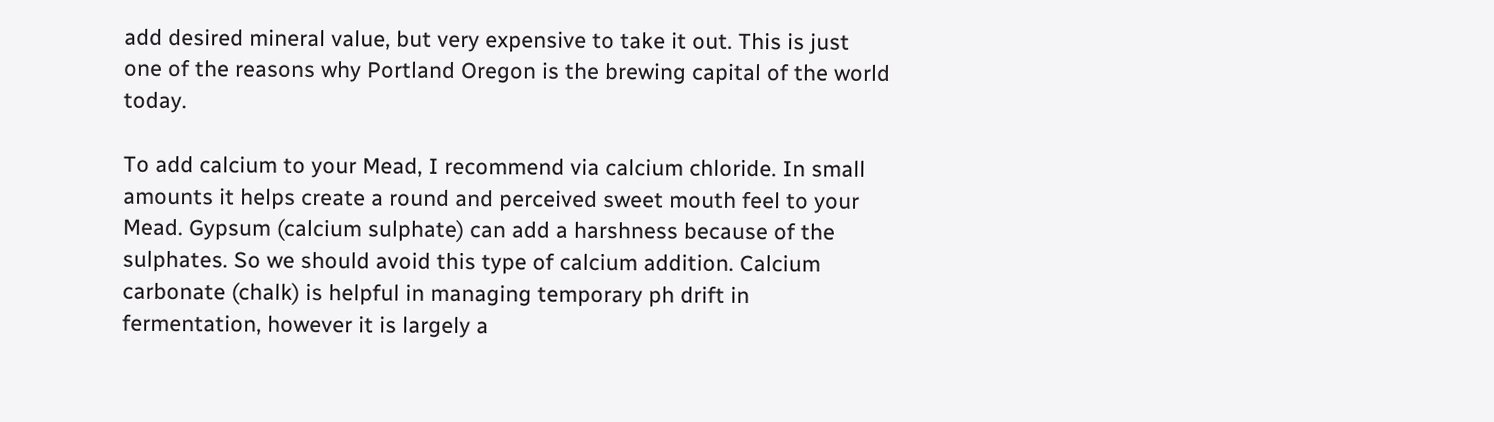add desired mineral value, but very expensive to take it out. This is just one of the reasons why Portland Oregon is the brewing capital of the world today.

To add calcium to your Mead, I recommend via calcium chloride. In small amounts it helps create a round and perceived sweet mouth feel to your Mead. Gypsum (calcium sulphate) can add a harshness because of the sulphates. So we should avoid this type of calcium addition. Calcium carbonate (chalk) is helpful in managing temporary ph drift in fermentation, however it is largely a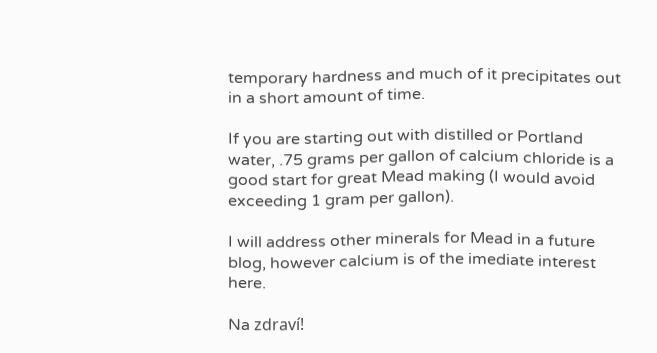temporary hardness and much of it precipitates out in a short amount of time.

If you are starting out with distilled or Portland water, .75 grams per gallon of calcium chloride is a good start for great Mead making (I would avoid exceeding 1 gram per gallon).

I will address other minerals for Mead in a future blog, however calcium is of the imediate interest here.

Na zdraví!